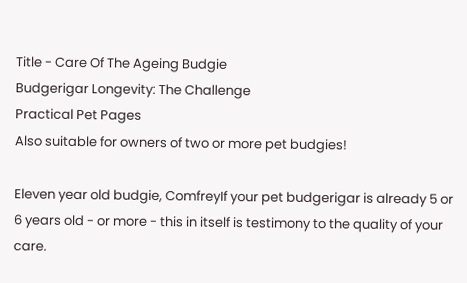Title - Care Of The Ageing Budgie
Budgerigar Longevity: The Challenge
Practical Pet Pages
Also suitable for owners of two or more pet budgies!

Eleven year old budgie, ComfreyIf your pet budgerigar is already 5 or 6 years old - or more - this in itself is testimony to the quality of your care.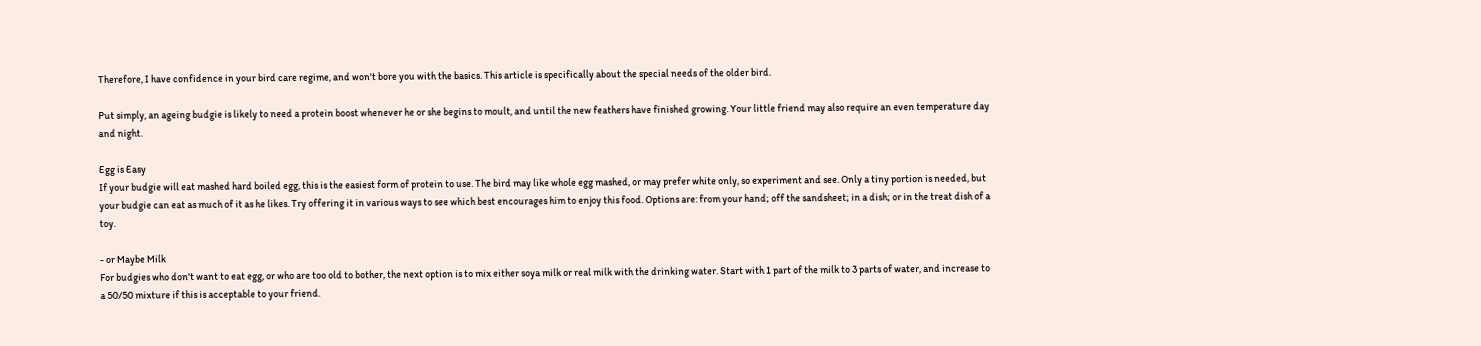Therefore, I have confidence in your bird care regime, and won't bore you with the basics. This article is specifically about the special needs of the older bird.

Put simply, an ageing budgie is likely to need a protein boost whenever he or she begins to moult, and until the new feathers have finished growing. Your little friend may also require an even temperature day and night.

Egg is Easy
If your budgie will eat mashed hard boiled egg, this is the easiest form of protein to use. The bird may like whole egg mashed, or may prefer white only, so experiment and see. Only a tiny portion is needed, but your budgie can eat as much of it as he likes. Try offering it in various ways to see which best encourages him to enjoy this food. Options are: from your hand; off the sandsheet; in a dish; or in the treat dish of a toy.

- or Maybe Milk
For budgies who don't want to eat egg, or who are too old to bother, the next option is to mix either soya milk or real milk with the drinking water. Start with 1 part of the milk to 3 parts of water, and increase to a 50/50 mixture if this is acceptable to your friend.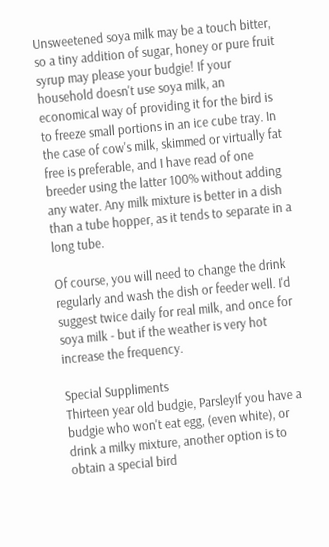Unsweetened soya milk may be a touch bitter, so a tiny addition of sugar, honey or pure fruit syrup may please your budgie! If your household doesn't use soya milk, an economical way of providing it for the bird is to freeze small portions in an ice cube tray. In the case of cow's milk, skimmed or virtually fat free is preferable, and I have read of one breeder using the latter 100% without adding any water. Any milk mixture is better in a dish than a tube hopper, as it tends to separate in a long tube.

Of course, you will need to change the drink regularly and wash the dish or feeder well. I'd suggest twice daily for real milk, and once for soya milk - but if the weather is very hot increase the frequency.

Special Suppliments
Thirteen year old budgie, ParsleyIf you have a budgie who won't eat egg, (even white), or drink a milky mixture, another option is to obtain a special bird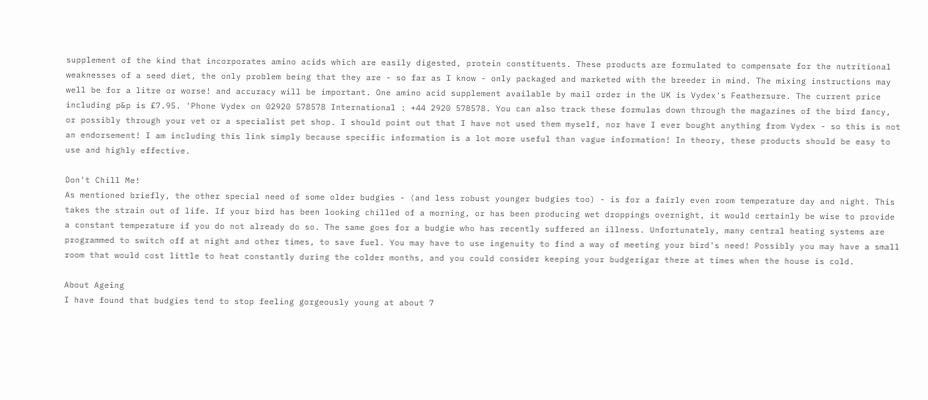supplement of the kind that incorporates amino acids which are easily digested, protein constituents. These products are formulated to compensate for the nutritional weaknesses of a seed diet, the only problem being that they are - so far as I know - only packaged and marketed with the breeder in mind. The mixing instructions may well be for a litre or worse! and accuracy will be important. One amino acid supplement available by mail order in the UK is Vydex's Feathersure. The current price including p&p is £7.95. 'Phone Vydex on 02920 578578 International : +44 2920 578578. You can also track these formulas down through the magazines of the bird fancy, or possibly through your vet or a specialist pet shop. I should point out that I have not used them myself, nor have I ever bought anything from Vydex - so this is not an endorsement! I am including this link simply because specific information is a lot more useful than vague information! In theory, these products should be easy to use and highly effective.

Don't Chill Me!
As mentioned briefly, the other special need of some older budgies - (and less robust younger budgies too) - is for a fairly even room temperature day and night. This takes the strain out of life. If your bird has been looking chilled of a morning, or has been producing wet droppings overnight, it would certainly be wise to provide a constant temperature if you do not already do so. The same goes for a budgie who has recently suffered an illness. Unfortunately, many central heating systems are programmed to switch off at night and other times, to save fuel. You may have to use ingenuity to find a way of meeting your bird's need! Possibly you may have a small room that would cost little to heat constantly during the colder months, and you could consider keeping your budgerigar there at times when the house is cold.

About Ageing
I have found that budgies tend to stop feeling gorgeously young at about 7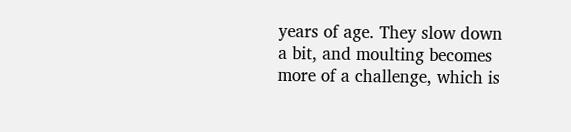years of age. They slow down a bit, and moulting becomes more of a challenge, which is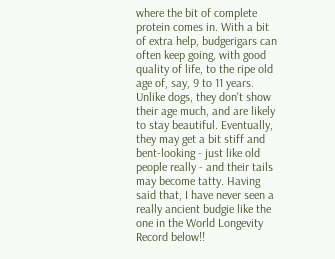where the bit of complete protein comes in. With a bit of extra help, budgerigars can often keep going, with good quality of life, to the ripe old age of, say, 9 to 11 years. Unlike dogs, they don't show their age much, and are likely to stay beautiful. Eventually, they may get a bit stiff and bent-looking - just like old people really - and their tails may become tatty. Having said that, I have never seen a really ancient budgie like the one in the World Longevity Record below!!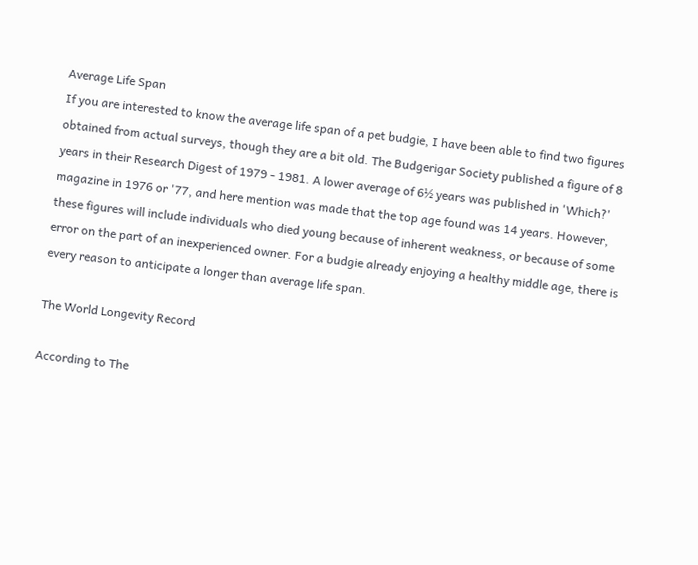Average Life Span
If you are interested to know the average life span of a pet budgie, I have been able to find two figures obtained from actual surveys, though they are a bit old. The Budgerigar Society published a figure of 8 years in their Research Digest of 1979 - 1981. A lower average of 6½ years was published in 'Which?' magazine in 1976 or '77, and here mention was made that the top age found was 14 years. However, these figures will include individuals who died young because of inherent weakness, or because of some error on the part of an inexperienced owner. For a budgie already enjoying a healthy middle age, there is every reason to anticipate a longer than average life span.

The World Longevity Record

According to The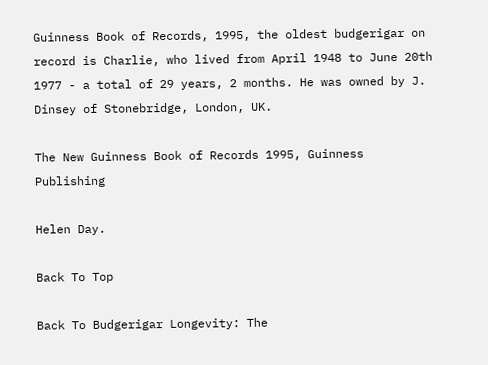Guinness Book of Records, 1995, the oldest budgerigar on record is Charlie, who lived from April 1948 to June 20th 1977 - a total of 29 years, 2 months. He was owned by J. Dinsey of Stonebridge, London, UK.

The New Guinness Book of Records 1995, Guinness Publishing

Helen Day.

Back To Top

Back To Budgerigar Longevity: The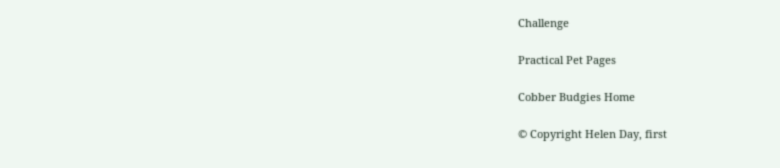Challenge

Practical Pet Pages

Cobber Budgies Home

© Copyright Helen Day, first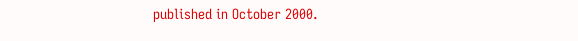published in October 2000.